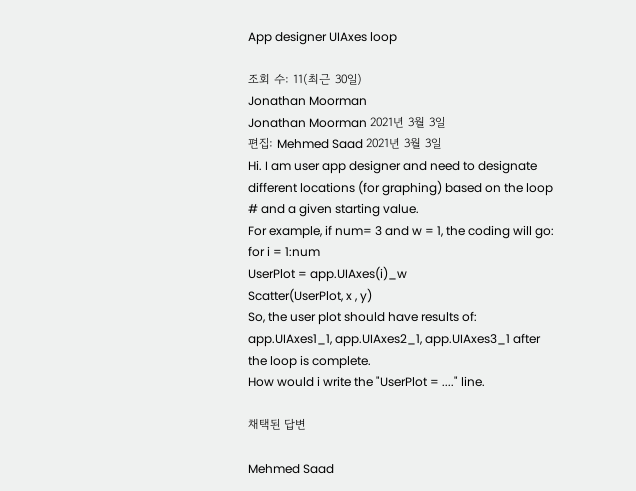App designer UIAxes loop

조회 수: 11(최근 30일)
Jonathan Moorman
Jonathan Moorman 2021년 3월 3일
편집: Mehmed Saad 2021년 3월 3일
Hi. I am user app designer and need to designate different locations (for graphing) based on the loop # and a given starting value.
For example, if num= 3 and w = 1, the coding will go:
for i = 1:num
UserPlot = app.UIAxes(i)_w
Scatter(UserPlot, x , y)
So, the user plot should have results of: app.UIAxes1_1, app.UIAxes2_1, app.UIAxes3_1 after the loop is complete.
How would i write the "UserPlot = ...." line.

채택된 답변

Mehmed Saad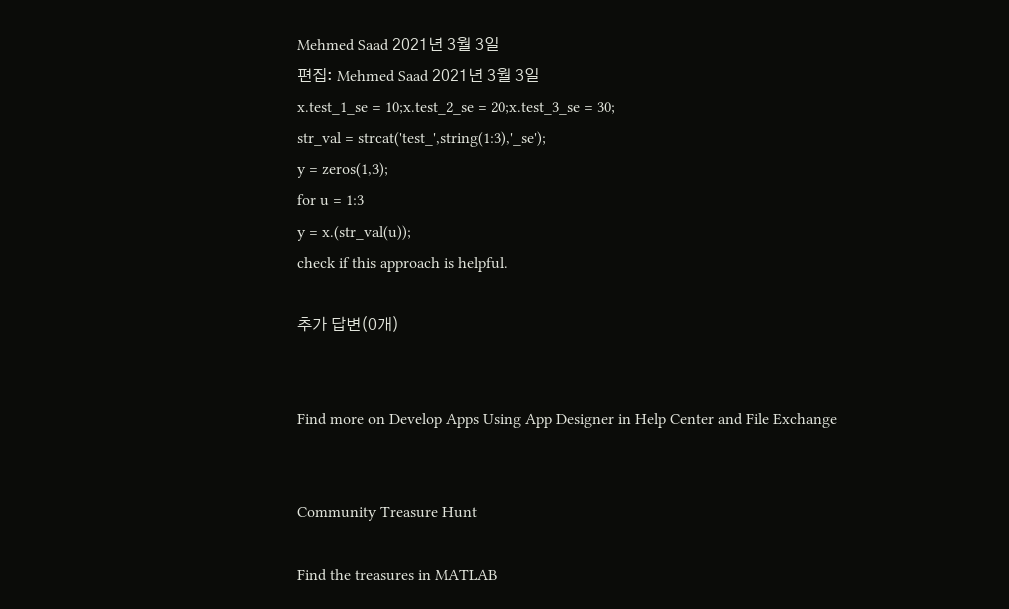Mehmed Saad 2021년 3월 3일
편집: Mehmed Saad 2021년 3월 3일
x.test_1_se = 10;x.test_2_se = 20;x.test_3_se = 30;
str_val = strcat('test_',string(1:3),'_se');
y = zeros(1,3);
for u = 1:3
y = x.(str_val(u));
check if this approach is helpful.

추가 답변(0개)


Find more on Develop Apps Using App Designer in Help Center and File Exchange


Community Treasure Hunt

Find the treasures in MATLAB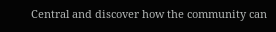Central and discover how the community can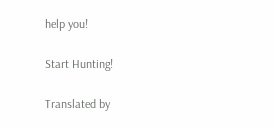help you!

Start Hunting!

Translated by